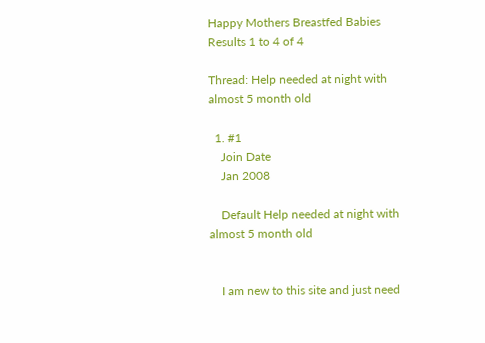Happy Mothers Breastfed Babies
Results 1 to 4 of 4

Thread: Help needed at night with almost 5 month old

  1. #1
    Join Date
    Jan 2008

    Default Help needed at night with almost 5 month old


    I am new to this site and just need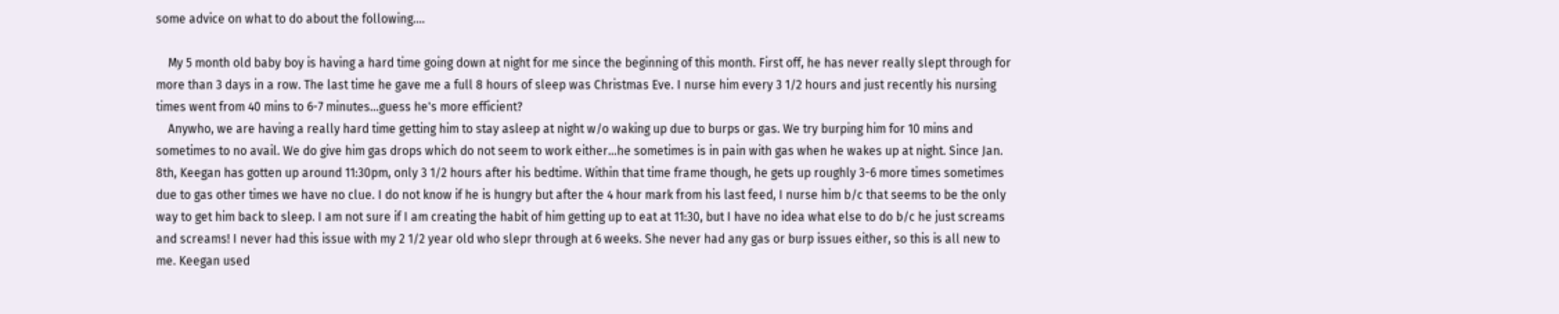some advice on what to do about the following....

    My 5 month old baby boy is having a hard time going down at night for me since the beginning of this month. First off, he has never really slept through for more than 3 days in a row. The last time he gave me a full 8 hours of sleep was Christmas Eve. I nurse him every 3 1/2 hours and just recently his nursing times went from 40 mins to 6-7 minutes...guess he's more efficient?
    Anywho, we are having a really hard time getting him to stay asleep at night w/o waking up due to burps or gas. We try burping him for 10 mins and sometimes to no avail. We do give him gas drops which do not seem to work either...he sometimes is in pain with gas when he wakes up at night. Since Jan. 8th, Keegan has gotten up around 11:30pm, only 3 1/2 hours after his bedtime. Within that time frame though, he gets up roughly 3-6 more times sometimes due to gas other times we have no clue. I do not know if he is hungry but after the 4 hour mark from his last feed, I nurse him b/c that seems to be the only way to get him back to sleep. I am not sure if I am creating the habit of him getting up to eat at 11:30, but I have no idea what else to do b/c he just screams and screams! I never had this issue with my 2 1/2 year old who slepr through at 6 weeks. She never had any gas or burp issues either, so this is all new to me. Keegan used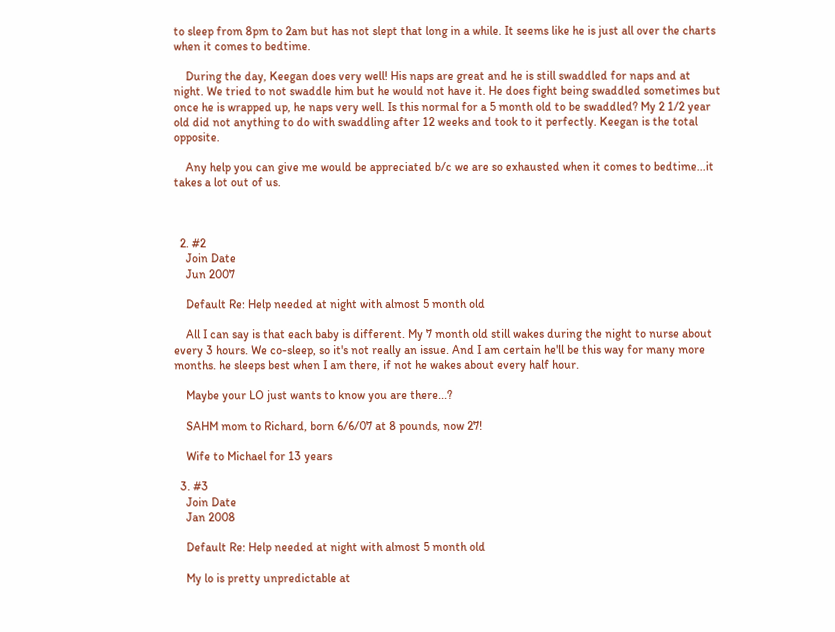to sleep from 8pm to 2am but has not slept that long in a while. It seems like he is just all over the charts when it comes to bedtime.

    During the day, Keegan does very well! His naps are great and he is still swaddled for naps and at night. We tried to not swaddle him but he would not have it. He does fight being swaddled sometimes but once he is wrapped up, he naps very well. Is this normal for a 5 month old to be swaddled? My 2 1/2 year old did not anything to do with swaddling after 12 weeks and took to it perfectly. Keegan is the total opposite.

    Any help you can give me would be appreciated b/c we are so exhausted when it comes to bedtime...it takes a lot out of us.



  2. #2
    Join Date
    Jun 2007

    Default Re: Help needed at night with almost 5 month old

    All I can say is that each baby is different. My 7 month old still wakes during the night to nurse about every 3 hours. We co-sleep, so it's not really an issue. And I am certain he'll be this way for many more months. he sleeps best when I am there, if not he wakes about every half hour.

    Maybe your LO just wants to know you are there...?

    SAHM mom to Richard, born 6/6/07 at 8 pounds, now 27!

    Wife to Michael for 13 years

  3. #3
    Join Date
    Jan 2008

    Default Re: Help needed at night with almost 5 month old

    My lo is pretty unpredictable at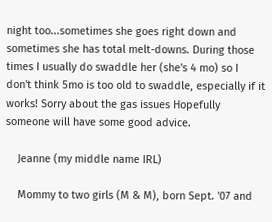night too...sometimes she goes right down and sometimes she has total melt-downs. During those times I usually do swaddle her (she's 4 mo) so I don't think 5mo is too old to swaddle, especially if it works! Sorry about the gas issues Hopefully someone will have some good advice.

    Jeanne (my middle name IRL)

    Mommy to two girls (M & M), born Sept. '07 and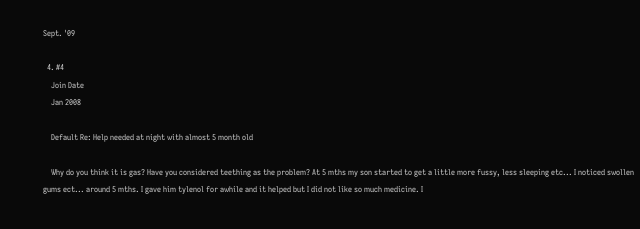Sept. '09

  4. #4
    Join Date
    Jan 2008

    Default Re: Help needed at night with almost 5 month old

    Why do you think it is gas? Have you considered teething as the problem? At 5 mths my son started to get a little more fussy, less sleeping etc... I noticed swollen gums ect... around 5 mths. I gave him tylenol for awhile and it helped but I did not like so much medicine. I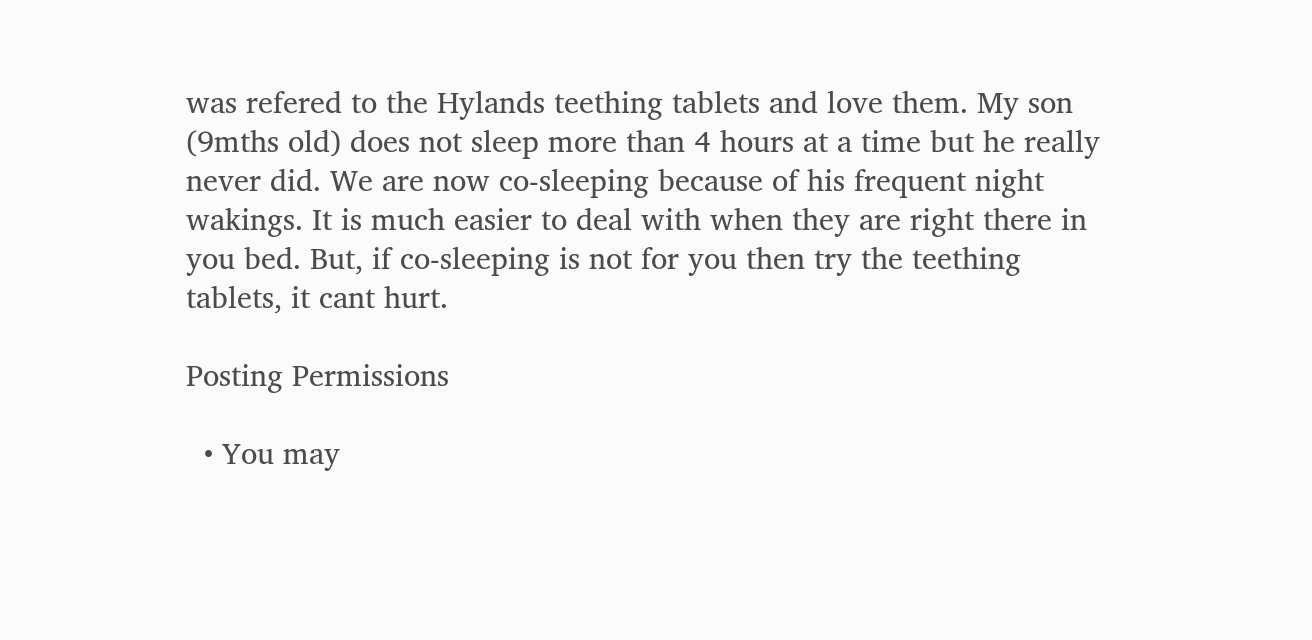was refered to the Hylands teething tablets and love them. My son (9mths old) does not sleep more than 4 hours at a time but he really never did. We are now co-sleeping because of his frequent night wakings. It is much easier to deal with when they are right there in you bed. But, if co-sleeping is not for you then try the teething tablets, it cant hurt.

Posting Permissions

  • You may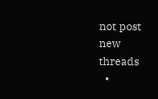not post new threads
  •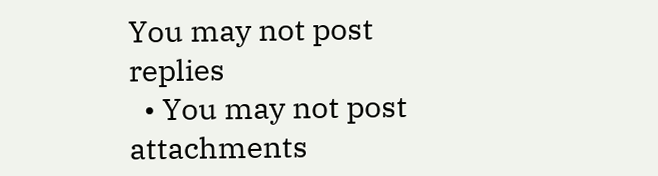You may not post replies
  • You may not post attachments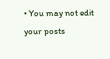• You may not edit your posts